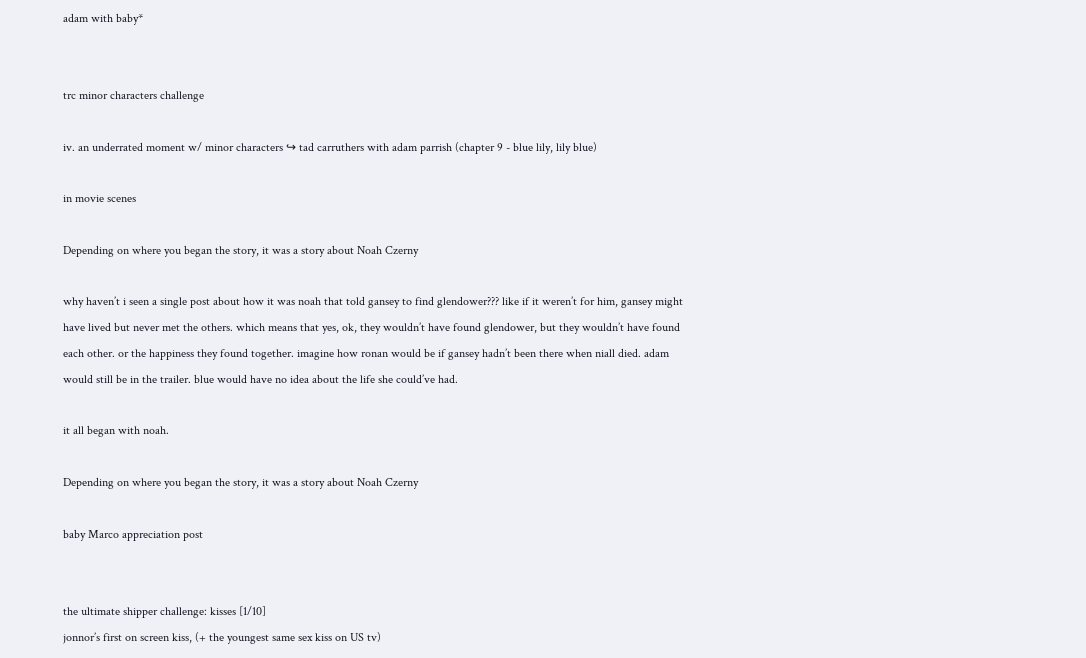adam with baby*


trc minor characters challenge

iv. an underrated moment w/ minor characters ↪ tad carruthers with adam parrish (chapter 9 - blue lily, lily blue)

in movie scenes

Depending on where you began the story, it was a story about Noah Czerny

why haven’t i seen a single post about how it was noah that told gansey to find glendower??? like if it weren’t for him, gansey might have lived but never met the others. which means that yes, ok, they wouldn’t have found glendower, but they wouldn’t have found each other. or the happiness they found together. imagine how ronan would be if gansey hadn’t been there when niall died. adam would still be in the trailer. blue would have no idea about the life she could’ve had.

it all began with noah.

Depending on where you began the story, it was a story about Noah Czerny

baby Marco appreciation post


the ultimate shipper challenge: kisses [1/10]
jonnor’s first on screen kiss, (+ the youngest same sex kiss on US tv)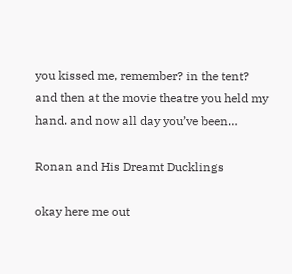you kissed me, remember? in the tent? and then at the movie theatre you held my hand. and now all day you’ve been…

Ronan and His Dreamt Ducklings

okay here me out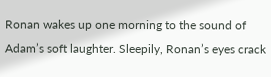Ronan wakes up one morning to the sound of Adam’s soft laughter. Sleepily, Ronan’s eyes crack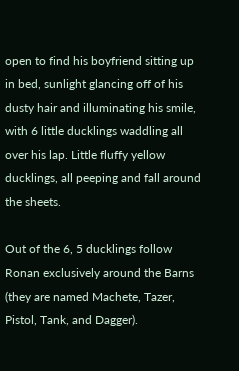open to find his boyfriend sitting up in bed, sunlight glancing off of his dusty hair and illuminating his smile, with 6 little ducklings waddling all over his lap. Little fluffy yellow ducklings, all peeping and fall around the sheets.

Out of the 6, 5 ducklings follow Ronan exclusively around the Barns (they are named Machete, Tazer, Pistol, Tank, and Dagger).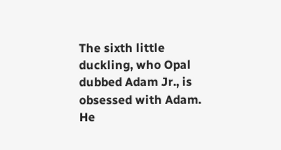The sixth little duckling, who Opal dubbed Adam Jr., is obsessed with Adam. He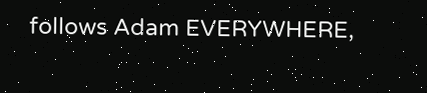follows Adam EVERYWHERE,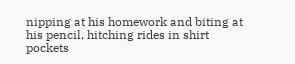nipping at his homework and biting at his pencil, hitching rides in shirt pockets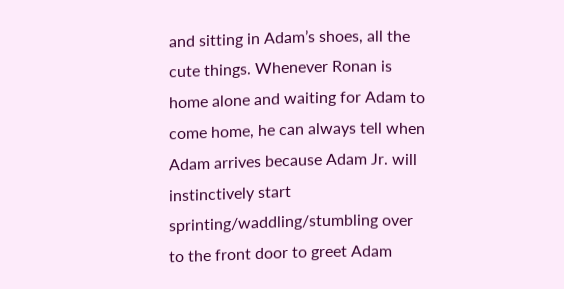and sitting in Adam’s shoes, all the cute things. Whenever Ronan is home alone and waiting for Adam to come home, he can always tell when Adam arrives because Adam Jr. will instinctively start sprinting/waddling/stumbling over to the front door to greet Adam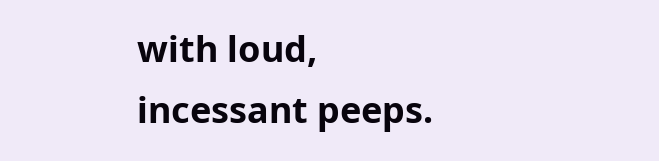with loud, incessant peeps.